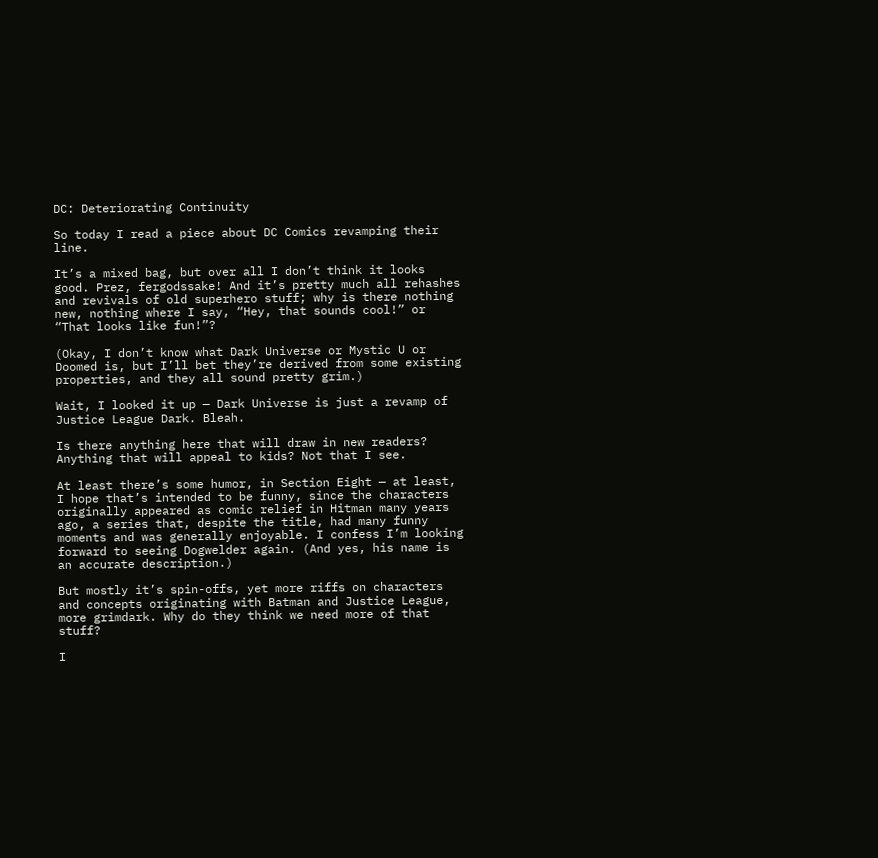DC: Deteriorating Continuity

So today I read a piece about DC Comics revamping their line.

It’s a mixed bag, but over all I don’t think it looks good. Prez, fergodssake! And it’s pretty much all rehashes and revivals of old superhero stuff; why is there nothing new, nothing where I say, “Hey, that sounds cool!” or “That looks like fun!”?

(Okay, I don’t know what Dark Universe or Mystic U or Doomed is, but I’ll bet they’re derived from some existing properties, and they all sound pretty grim.)

Wait, I looked it up — Dark Universe is just a revamp of Justice League Dark. Bleah.

Is there anything here that will draw in new readers? Anything that will appeal to kids? Not that I see.

At least there’s some humor, in Section Eight — at least, I hope that’s intended to be funny, since the characters originally appeared as comic relief in Hitman many years ago, a series that, despite the title, had many funny moments and was generally enjoyable. I confess I’m looking forward to seeing Dogwelder again. (And yes, his name is an accurate description.)

But mostly it’s spin-offs, yet more riffs on characters and concepts originating with Batman and Justice League, more grimdark. Why do they think we need more of that stuff?

I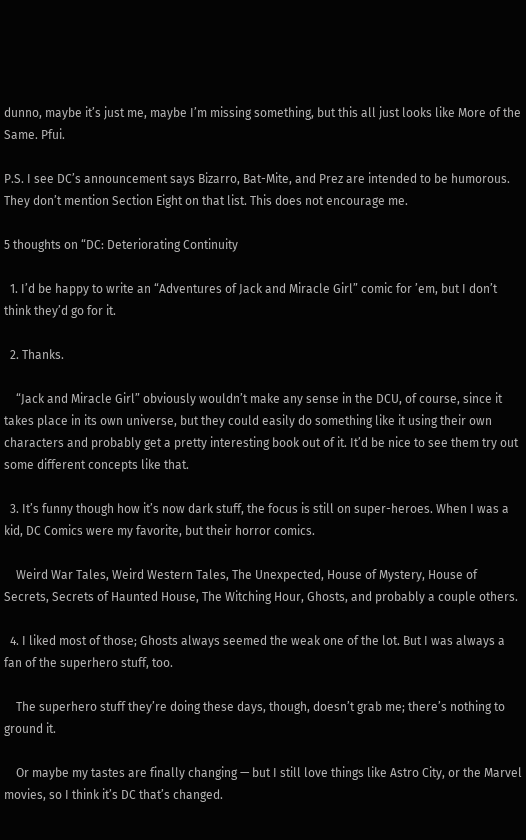dunno, maybe it’s just me, maybe I’m missing something, but this all just looks like More of the Same. Pfui.

P.S. I see DC’s announcement says Bizarro, Bat-Mite, and Prez are intended to be humorous. They don’t mention Section Eight on that list. This does not encourage me.

5 thoughts on “DC: Deteriorating Continuity

  1. I’d be happy to write an “Adventures of Jack and Miracle Girl” comic for ’em, but I don’t think they’d go for it.

  2. Thanks.

    “Jack and Miracle Girl” obviously wouldn’t make any sense in the DCU, of course, since it takes place in its own universe, but they could easily do something like it using their own characters and probably get a pretty interesting book out of it. It’d be nice to see them try out some different concepts like that.

  3. It’s funny though how it’s now dark stuff, the focus is still on super-heroes. When I was a kid, DC Comics were my favorite, but their horror comics.

    Weird War Tales, Weird Western Tales, The Unexpected, House of Mystery, House of Secrets, Secrets of Haunted House, The Witching Hour, Ghosts, and probably a couple others.

  4. I liked most of those; Ghosts always seemed the weak one of the lot. But I was always a fan of the superhero stuff, too.

    The superhero stuff they’re doing these days, though, doesn’t grab me; there’s nothing to ground it.

    Or maybe my tastes are finally changing — but I still love things like Astro City, or the Marvel movies, so I think it’s DC that’s changed.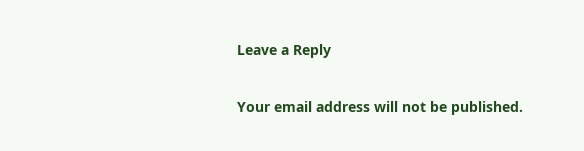Leave a Reply

Your email address will not be published.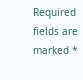Required fields are marked *